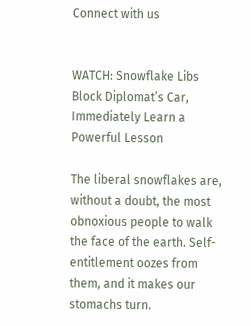Connect with us


WATCH: Snowflake Libs Block Diplomat’s Car, Immediately Learn a Powerful Lesson

The liberal snowflakes are, without a doubt, the most obnoxious people to walk the face of the earth. Self-entitlement oozes from them, and it makes our stomachs turn.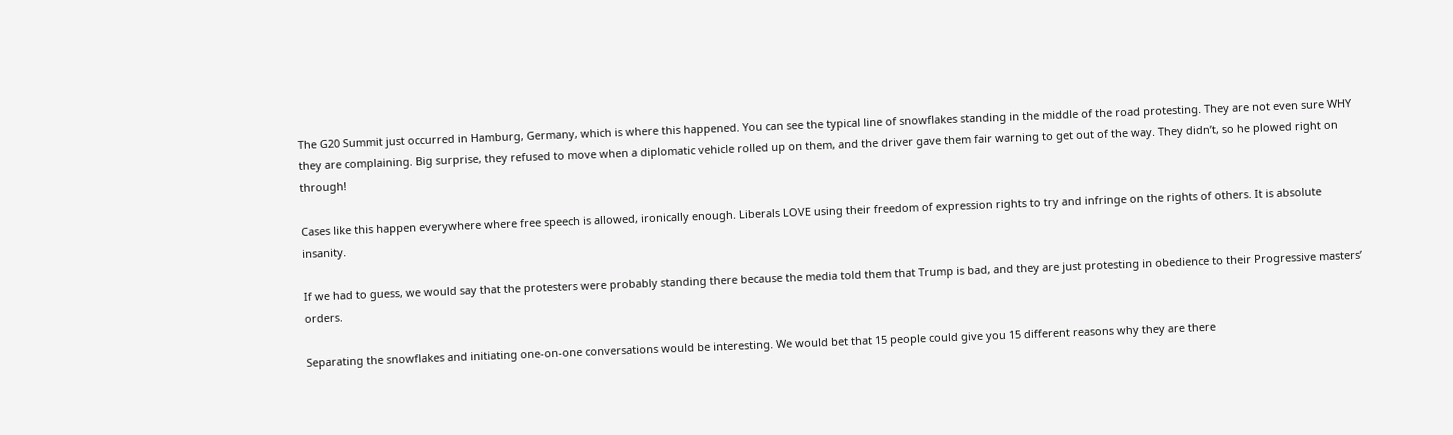The G20 Summit just occurred in Hamburg, Germany, which is where this happened. You can see the typical line of snowflakes standing in the middle of the road protesting. They are not even sure WHY they are complaining. Big surprise, they refused to move when a diplomatic vehicle rolled up on them, and the driver gave them fair warning to get out of the way. They didn’t, so he plowed right on through!

Cases like this happen everywhere where free speech is allowed, ironically enough. Liberals LOVE using their freedom of expression rights to try and infringe on the rights of others. It is absolute insanity.

If we had to guess, we would say that the protesters were probably standing there because the media told them that Trump is bad, and they are just protesting in obedience to their Progressive masters’ orders.

Separating the snowflakes and initiating one-on-one conversations would be interesting. We would bet that 15 people could give you 15 different reasons why they are there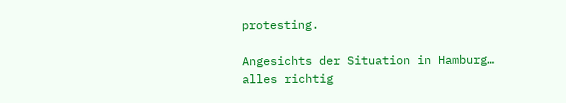protesting.

Angesichts der Situation in Hamburg… alles richtig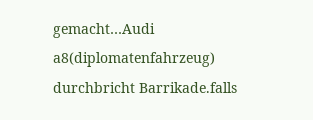gemacht…Audi a8(diplomatenfahrzeug) durchbricht Barrikade.falls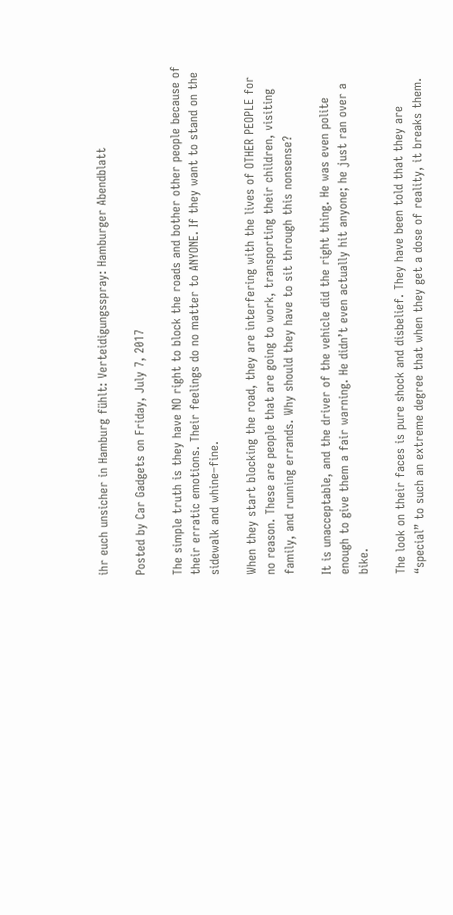ihr euch unsicher in Hamburg fühlt: Verteidigungsspray: Hamburger Abendblatt

Posted by Car Gadgets on Friday, July 7, 2017

The simple truth is they have NO right to block the roads and bother other people because of their erratic emotions. Their feelings do no matter to ANYONE. If they want to stand on the sidewalk and whine–fine.

When they start blocking the road, they are interfering with the lives of OTHER PEOPLE for no reason. These are people that are going to work, transporting their children, visiting family, and running errands. Why should they have to sit through this nonsense?

It is unacceptable, and the driver of the vehicle did the right thing. He was even polite enough to give them a fair warning. He didn’t even actually hit anyone; he just ran over a bike.

The look on their faces is pure shock and disbelief. They have been told that they are “special” to such an extreme degree that when they get a dose of reality, it breaks them.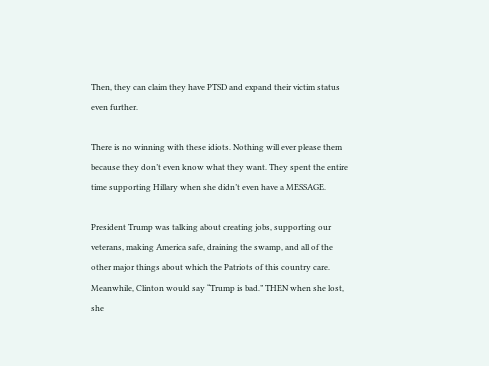Then, they can claim they have PTSD and expand their victim status even further.

There is no winning with these idiots. Nothing will ever please them because they don’t even know what they want. They spent the entire time supporting Hillary when she didn’t even have a MESSAGE.

President Trump was talking about creating jobs, supporting our veterans, making America safe, draining the swamp, and all of the other major things about which the Patriots of this country care. Meanwhile, Clinton would say “Trump is bad.” THEN when she lost, she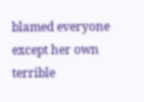blamed everyone except her own terrible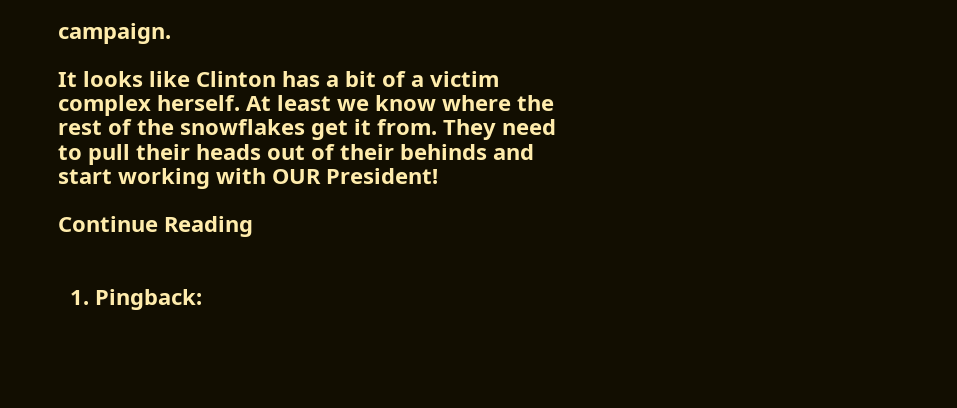campaign.

It looks like Clinton has a bit of a victim complex herself. At least we know where the rest of the snowflakes get it from. They need to pull their heads out of their behinds and start working with OUR President!

Continue Reading


  1. Pingback: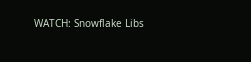WATCH: Snowflake Libs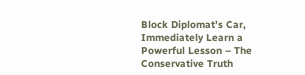Block Diplomat’s Car, Immediately Learn a Powerful Lesson – The Conservative Truth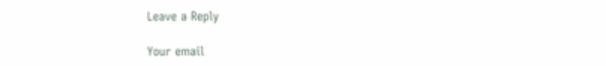Leave a Reply

Your email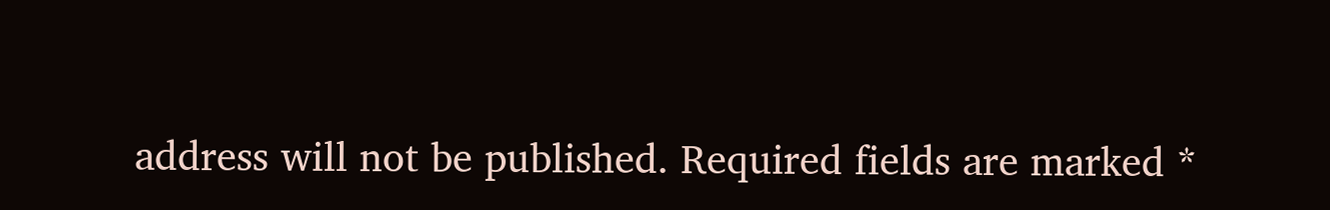address will not be published. Required fields are marked *